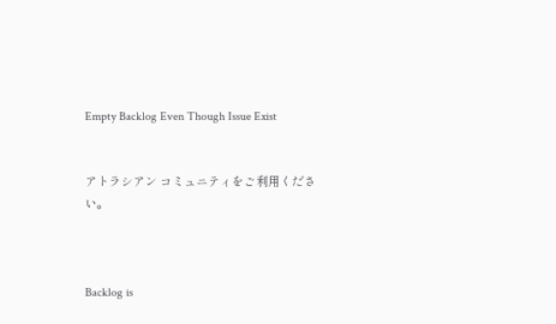Empty Backlog Even Though Issue Exist


アトラシアン コミュニティをご利用ください。



Backlog is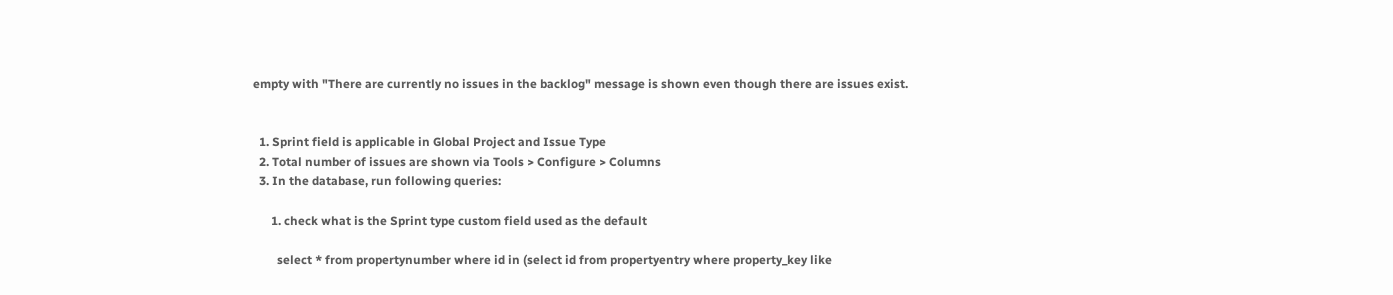empty with "There are currently no issues in the backlog" message is shown even though there are issues exist.


  1. Sprint field is applicable in Global Project and Issue Type
  2. Total number of issues are shown via Tools > Configure > Columns
  3. In the database, run following queries:

      1. check what is the Sprint type custom field used as the default

        select * from propertynumber where id in (select id from propertyentry where property_key like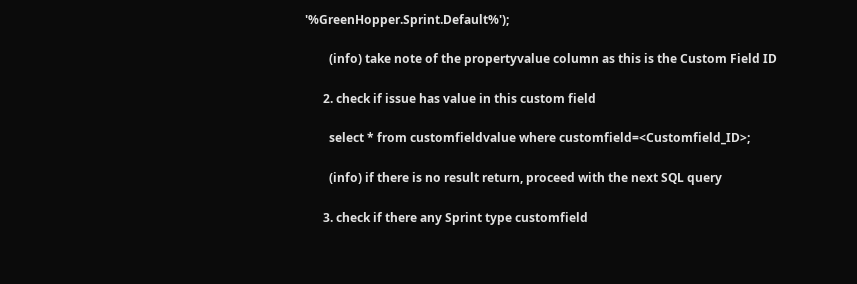'%GreenHopper.Sprint.Default%');

        (info) take note of the propertyvalue column as this is the Custom Field ID

      2. check if issue has value in this custom field

        select * from customfieldvalue where customfield=<Customfield_ID>;

        (info) if there is no result return, proceed with the next SQL query

      3. check if there any Sprint type customfield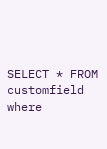SELECT * FROM customfield where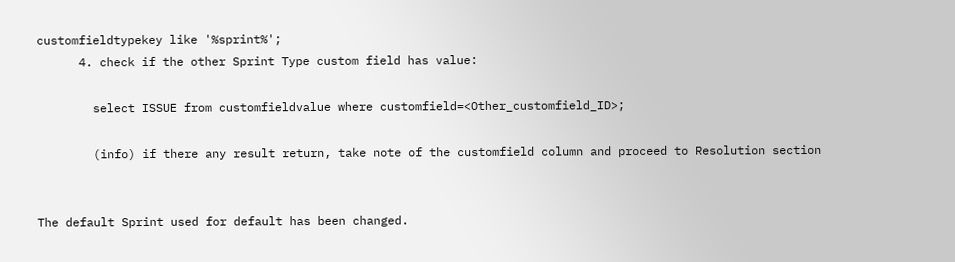customfieldtypekey like '%sprint%';
      4. check if the other Sprint Type custom field has value:

        select ISSUE from customfieldvalue where customfield=<Other_customfield_ID>;

        (info) if there any result return, take note of the customfield column and proceed to Resolution section


The default Sprint used for default has been changed.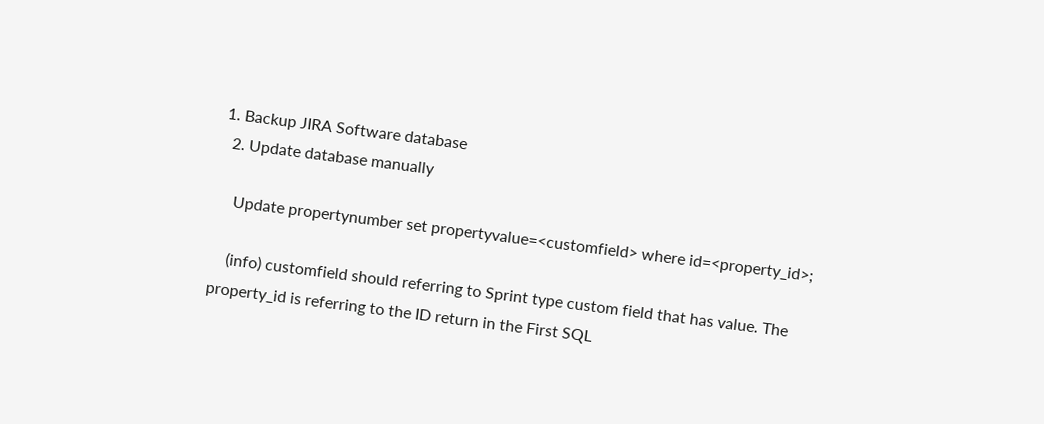1. Backup JIRA Software database
  2. Update database manually

    Update propertynumber set propertyvalue=<customfield> where id=<property_id>;

    (info) customfield should referring to Sprint type custom field that has value. The property_id is referring to the ID return in the First SQL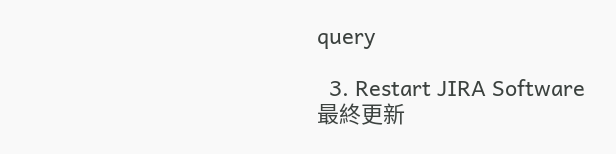query

  3. Restart JIRA Software
最終更新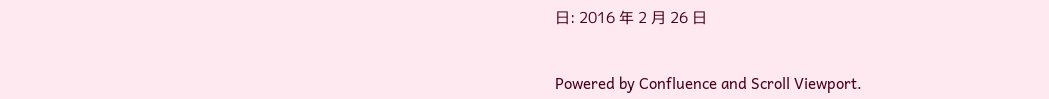日: 2016 年 2 月 26 日


Powered by Confluence and Scroll Viewport.